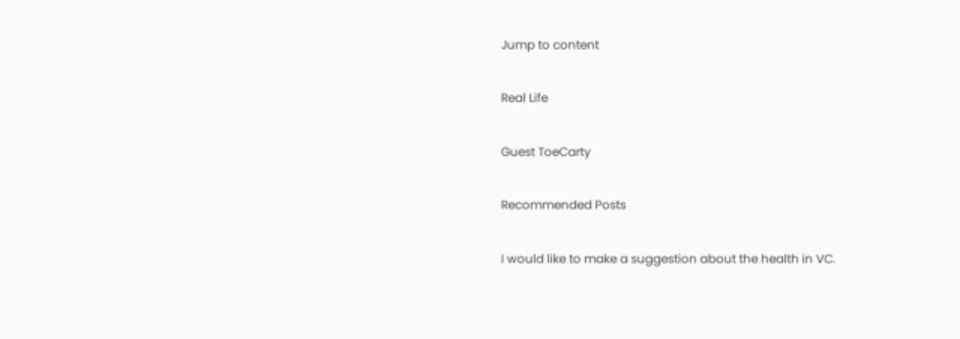Jump to content

Real Life

Guest ToeCarty

Recommended Posts

I would like to make a suggestion about the health in VC.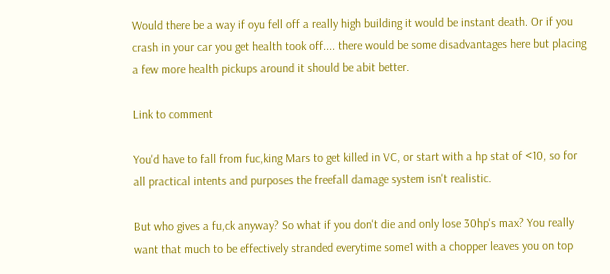Would there be a way if oyu fell off a really high building it would be instant death. Or if you crash in your car you get health took off.... there would be some disadvantages here but placing a few more health pickups around it should be abit better.

Link to comment

You'd have to fall from fuc,king Mars to get killed in VC, or start with a hp stat of <10, so for all practical intents and purposes the freefall damage system isn't realistic.

But who gives a fu,ck anyway? So what if you don't die and only lose 30hp's max? You really want that much to be effectively stranded everytime some1 with a chopper leaves you on top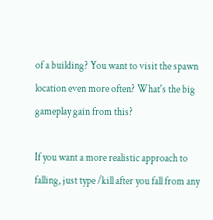of a building? You want to visit the spawn location even more often? What's the big gameplay gain from this?

If you want a more realistic approach to falling, just type /kill after you fall from any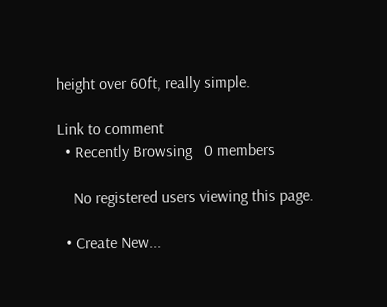height over 60ft, really simple.

Link to comment
  • Recently Browsing   0 members

    No registered users viewing this page.

  • Create New...